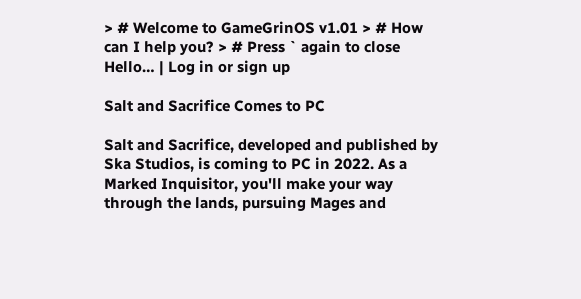> # Welcome to GameGrinOS v1.01 > # How can I help you? > # Press ` again to close
Hello… | Log in or sign up

Salt and Sacrifice Comes to PC

Salt and Sacrifice, developed and published by Ska Studios, is coming to PC in 2022. As a Marked Inquisitor, you'll make your way through the lands, pursuing Mages and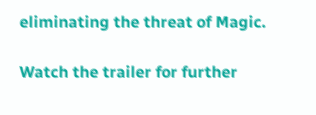eliminating the threat of Magic.

Watch the trailer for further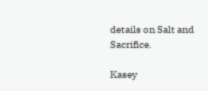details on Salt and Sacrifice.

Kasey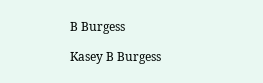B Burgess

Kasey B Burgess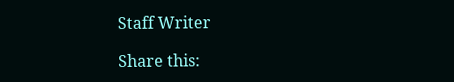Staff Writer

Share this: